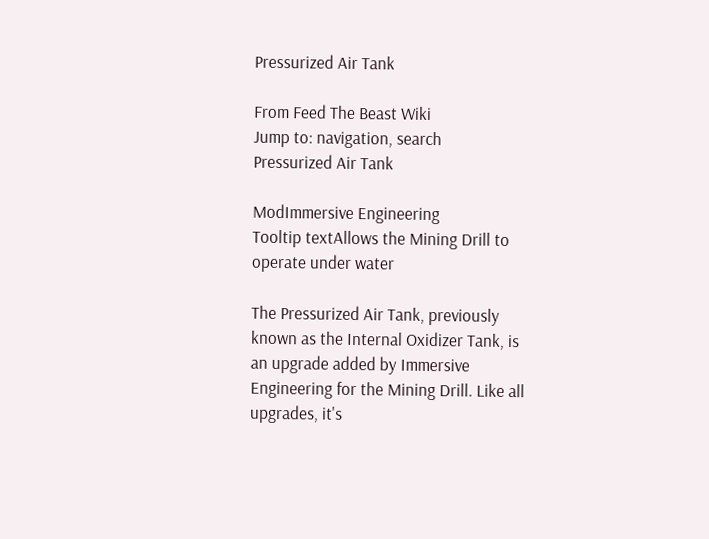Pressurized Air Tank

From Feed The Beast Wiki
Jump to: navigation, search
Pressurized Air Tank

ModImmersive Engineering
Tooltip textAllows the Mining Drill to operate under water

The Pressurized Air Tank, previously known as the Internal Oxidizer Tank, is an upgrade added by Immersive Engineering for the Mining Drill. Like all upgrades, it's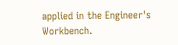applied in the Engineer's Workbench.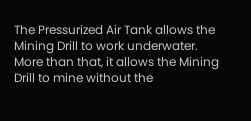The Pressurized Air Tank allows the Mining Drill to work underwater. More than that, it allows the Mining Drill to mine without the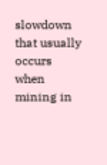slowdown that usually occurs when mining in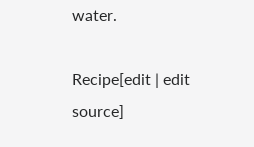water.

Recipe[edit | edit source]